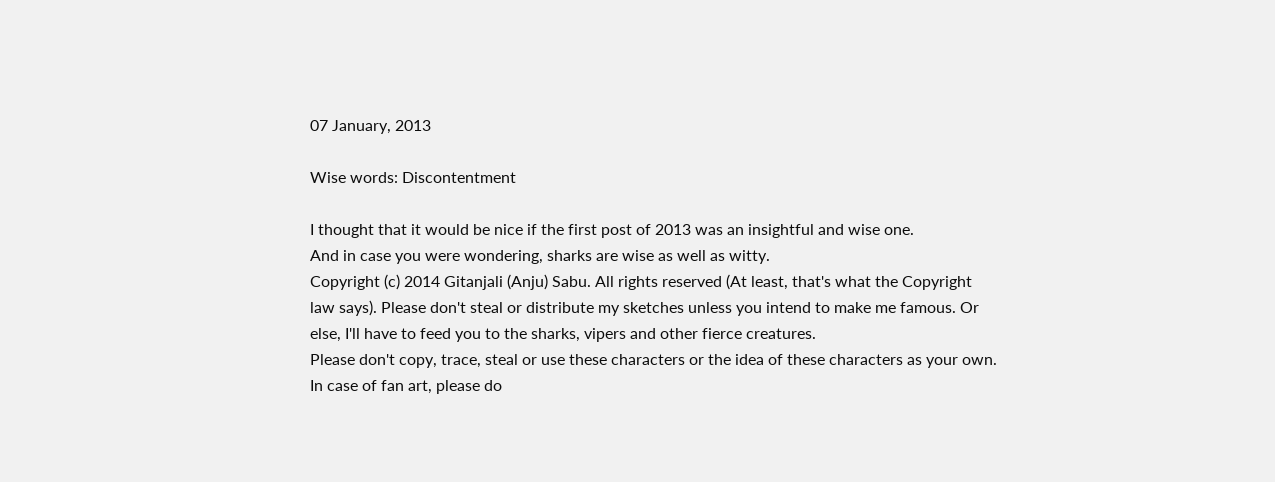07 January, 2013

Wise words: Discontentment

I thought that it would be nice if the first post of 2013 was an insightful and wise one.
And in case you were wondering, sharks are wise as well as witty.
Copyright (c) 2014 Gitanjali (Anju) Sabu. All rights reserved (At least, that's what the Copyright law says). Please don't steal or distribute my sketches unless you intend to make me famous. Or else, I'll have to feed you to the sharks, vipers and other fierce creatures.
Please don't copy, trace, steal or use these characters or the idea of these characters as your own. In case of fan art, please do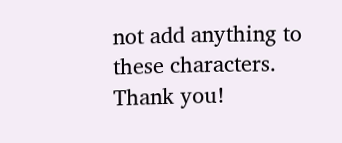not add anything to these characters. Thank you!